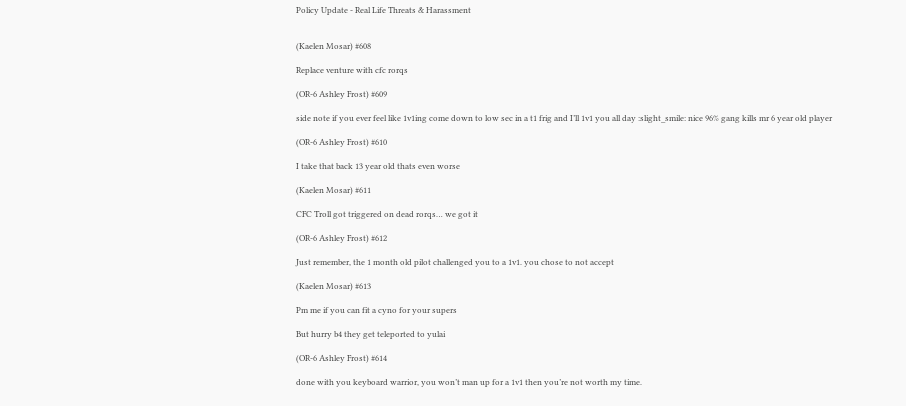Policy Update - Real Life Threats & Harassment


(Kaelen Mosar) #608

Replace venture with cfc rorqs

(OR-6 Ashley Frost) #609

side note if you ever feel like 1v1ing come down to low sec in a t1 frig and I’ll 1v1 you all day :slight_smile: nice 96% gang kills mr 6 year old player

(OR-6 Ashley Frost) #610

I take that back 13 year old thats even worse

(Kaelen Mosar) #611

CFC Troll got triggered on dead rorqs… we got it

(OR-6 Ashley Frost) #612

Just remember, the 1 month old pilot challenged you to a 1v1. you chose to not accept

(Kaelen Mosar) #613

Pm me if you can fit a cyno for your supers

But hurry b4 they get teleported to yulai

(OR-6 Ashley Frost) #614

done with you keyboard warrior, you won’t man up for a 1v1 then you’re not worth my time.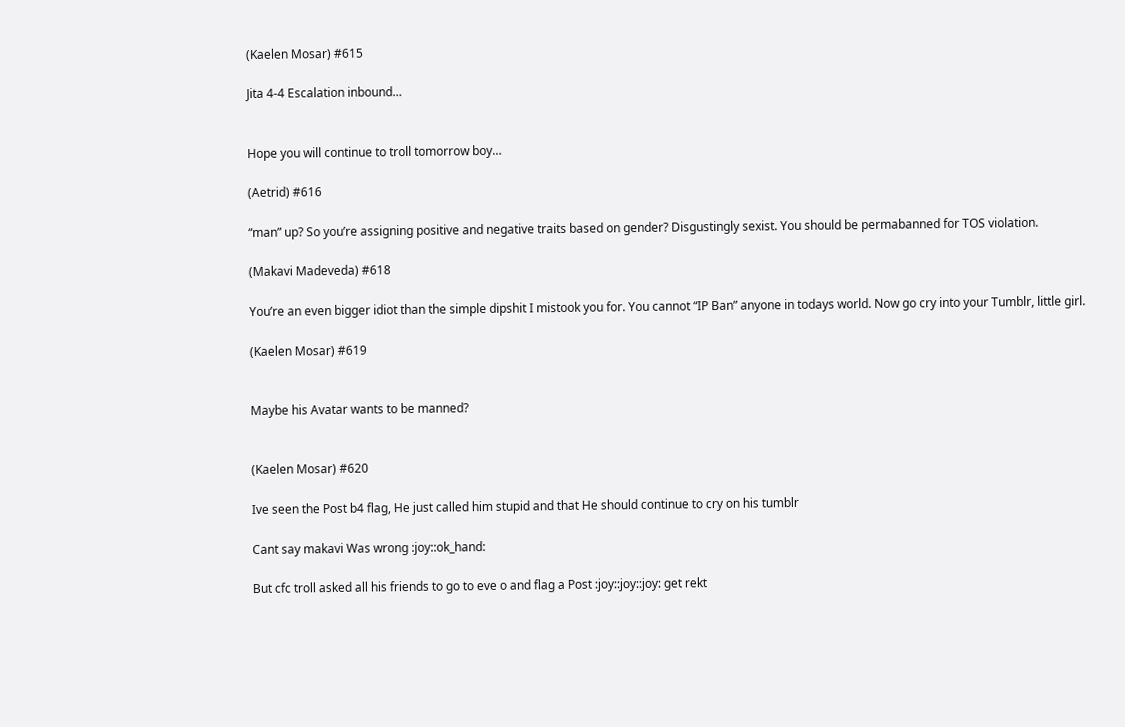(Kaelen Mosar) #615

Jita 4-4 Escalation inbound…


Hope you will continue to troll tomorrow boy…

(Aetrid) #616

“man” up? So you’re assigning positive and negative traits based on gender? Disgustingly sexist. You should be permabanned for TOS violation.

(Makavi Madeveda) #618

You’re an even bigger idiot than the simple dipshit I mistook you for. You cannot “IP Ban” anyone in todays world. Now go cry into your Tumblr, little girl.

(Kaelen Mosar) #619


Maybe his Avatar wants to be manned?


(Kaelen Mosar) #620

Ive seen the Post b4 flag, He just called him stupid and that He should continue to cry on his tumblr

Cant say makavi Was wrong :joy::ok_hand:

But cfc troll asked all his friends to go to eve o and flag a Post :joy::joy::joy: get rekt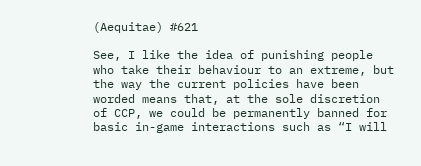(Aequitae) #621

See, I like the idea of punishing people who take their behaviour to an extreme, but the way the current policies have been worded means that, at the sole discretion of CCP, we could be permanently banned for basic in-game interactions such as “I will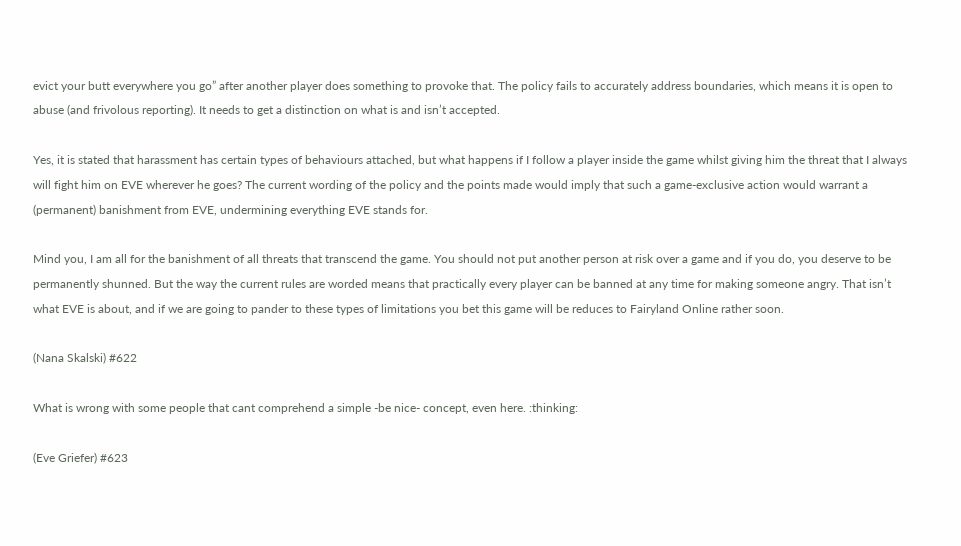evict your butt everywhere you go” after another player does something to provoke that. The policy fails to accurately address boundaries, which means it is open to abuse (and frivolous reporting). It needs to get a distinction on what is and isn’t accepted.

Yes, it is stated that harassment has certain types of behaviours attached, but what happens if I follow a player inside the game whilst giving him the threat that I always will fight him on EVE wherever he goes? The current wording of the policy and the points made would imply that such a game-exclusive action would warrant a (permanent) banishment from EVE, undermining everything EVE stands for.

Mind you, I am all for the banishment of all threats that transcend the game. You should not put another person at risk over a game and if you do, you deserve to be permanently shunned. But the way the current rules are worded means that practically every player can be banned at any time for making someone angry. That isn’t what EVE is about, and if we are going to pander to these types of limitations you bet this game will be reduces to Fairyland Online rather soon.

(Nana Skalski) #622

What is wrong with some people that cant comprehend a simple -be nice- concept, even here. :thinking:

(Eve Griefer) #623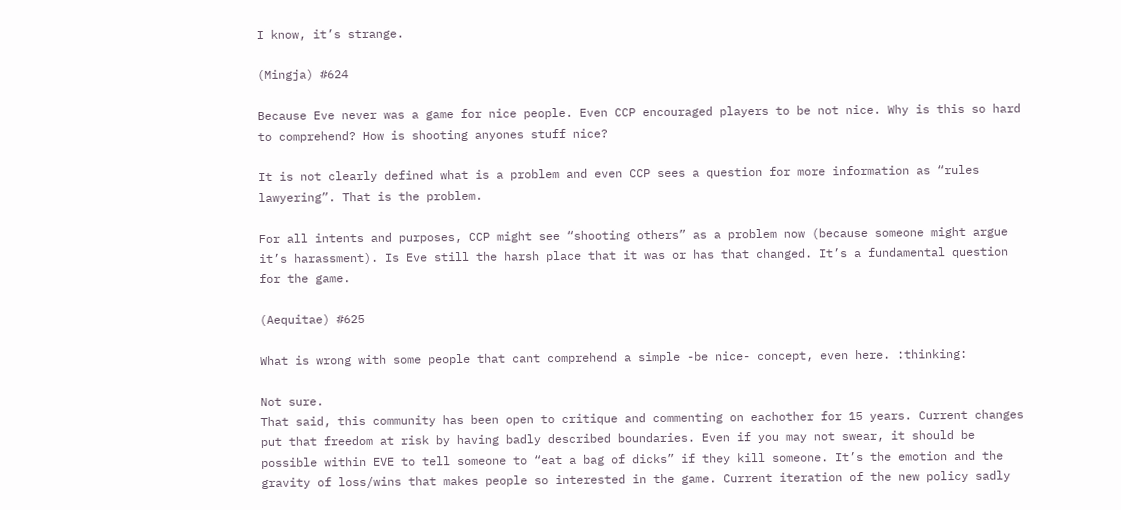I know, it’s strange.

(Mingja) #624

Because Eve never was a game for nice people. Even CCP encouraged players to be not nice. Why is this so hard to comprehend? How is shooting anyones stuff nice?

It is not clearly defined what is a problem and even CCP sees a question for more information as “rules lawyering”. That is the problem.

For all intents and purposes, CCP might see “shooting others” as a problem now (because someone might argue it’s harassment). Is Eve still the harsh place that it was or has that changed. It’s a fundamental question for the game.

(Aequitae) #625

What is wrong with some people that cant comprehend a simple -be nice- concept, even here. :thinking:

Not sure.
That said, this community has been open to critique and commenting on eachother for 15 years. Current changes put that freedom at risk by having badly described boundaries. Even if you may not swear, it should be possible within EVE to tell someone to “eat a bag of dicks” if they kill someone. It’s the emotion and the gravity of loss/wins that makes people so interested in the game. Current iteration of the new policy sadly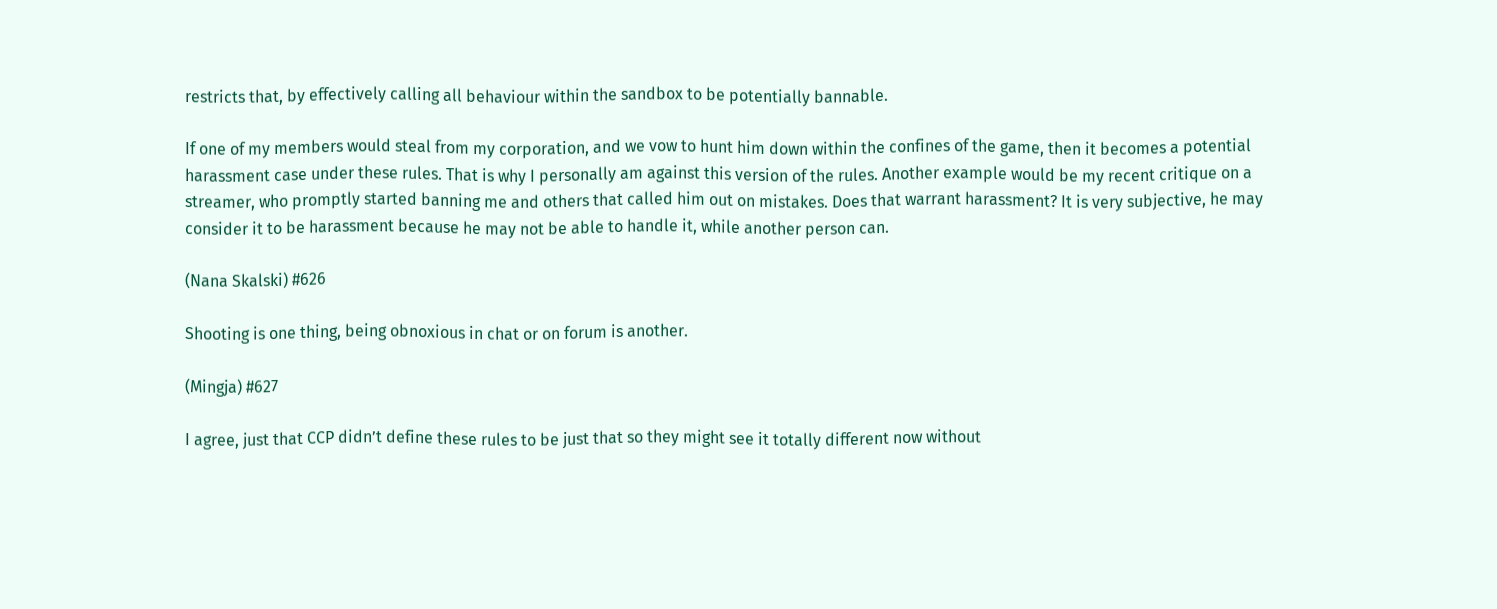restricts that, by effectively calling all behaviour within the sandbox to be potentially bannable.

If one of my members would steal from my corporation, and we vow to hunt him down within the confines of the game, then it becomes a potential harassment case under these rules. That is why I personally am against this version of the rules. Another example would be my recent critique on a streamer, who promptly started banning me and others that called him out on mistakes. Does that warrant harassment? It is very subjective, he may consider it to be harassment because he may not be able to handle it, while another person can.

(Nana Skalski) #626

Shooting is one thing, being obnoxious in chat or on forum is another.

(Mingja) #627

I agree, just that CCP didn’t define these rules to be just that so they might see it totally different now without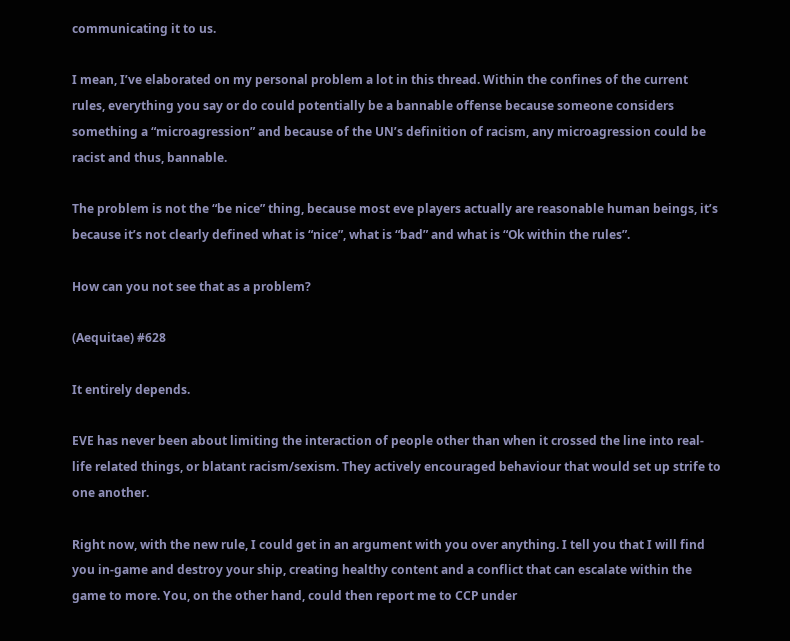communicating it to us.

I mean, I’ve elaborated on my personal problem a lot in this thread. Within the confines of the current rules, everything you say or do could potentially be a bannable offense because someone considers something a “microagression” and because of the UN’s definition of racism, any microagression could be racist and thus, bannable.

The problem is not the “be nice” thing, because most eve players actually are reasonable human beings, it’s because it’s not clearly defined what is “nice”, what is “bad” and what is “Ok within the rules”.

How can you not see that as a problem?

(Aequitae) #628

It entirely depends.

EVE has never been about limiting the interaction of people other than when it crossed the line into real-life related things, or blatant racism/sexism. They actively encouraged behaviour that would set up strife to one another.

Right now, with the new rule, I could get in an argument with you over anything. I tell you that I will find you in-game and destroy your ship, creating healthy content and a conflict that can escalate within the game to more. You, on the other hand, could then report me to CCP under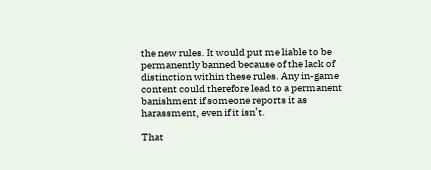the new rules. It would put me liable to be permanently banned because of the lack of distinction within these rules. Any in-game content could therefore lead to a permanent banishment if someone reports it as harassment, even if it isn’t.

That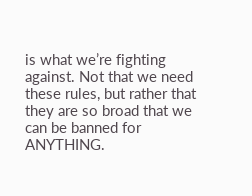is what we’re fighting against. Not that we need these rules, but rather that they are so broad that we can be banned for ANYTHING.